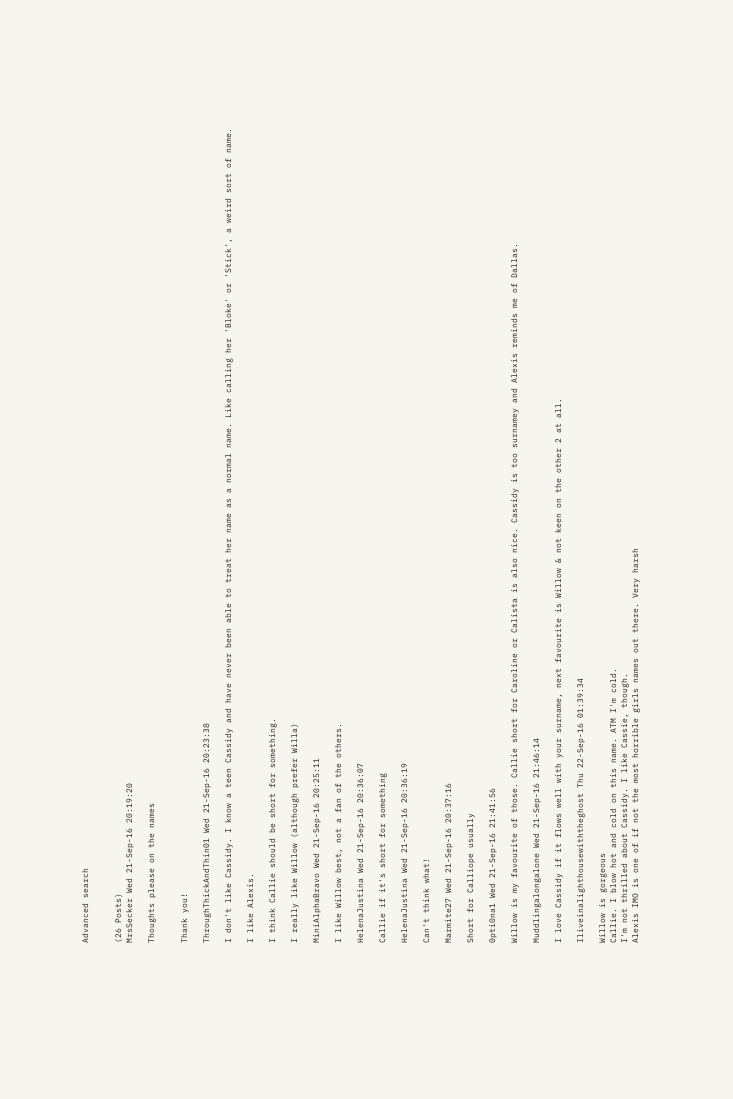Advanced search


(26 Posts)
MrsSecker Wed 21-Sep-16 20:19:20

Thoughts please on the names


Thank you!

ThroughThickAndThin01 Wed 21-Sep-16 20:23:38

I don't like Cassidy. I know a teen Cassidy and have never been able to treat her name as a normal name. Like calling her 'Bloke' or 'Stick', a weird sort of name.

I like Alexis.

I think Callie should be short for something.

I really like Willow (although prefer Willa)

MiniAlphaBravo Wed 21-Sep-16 20:25:11

I like Willow best, not a fan of the others.

HelenaJustina Wed 21-Sep-16 20:36:07

Callie if it's short for something

HelenaJustina Wed 21-Sep-16 20:36:19

Can't think what!

Marmite27 Wed 21-Sep-16 20:37:16

Short for Calliope usually

0pti0na1 Wed 21-Sep-16 21:41:56

Willow is my favourite of those. Callie short for Caroline or Calista is also nice. Cassidy is too surnamey and Alexis reminds me of Dallas.

Muddlingalongalone Wed 21-Sep-16 21:46:14

I love Cassidy if it flows well with your surname, next favourite is Willow & not keen on the other 2 at all.

Iliveinalighthousewiththeghost Thu 22-Sep-16 01:39:34

Willow is gorgeous
Callie. I blow hot and cold on this name. ATM I'm cold.
I'm not thrilled about Cassidy. I like Cassie, though.
Alexis IMO is one of if not the most horrible girls names out there. Very harsh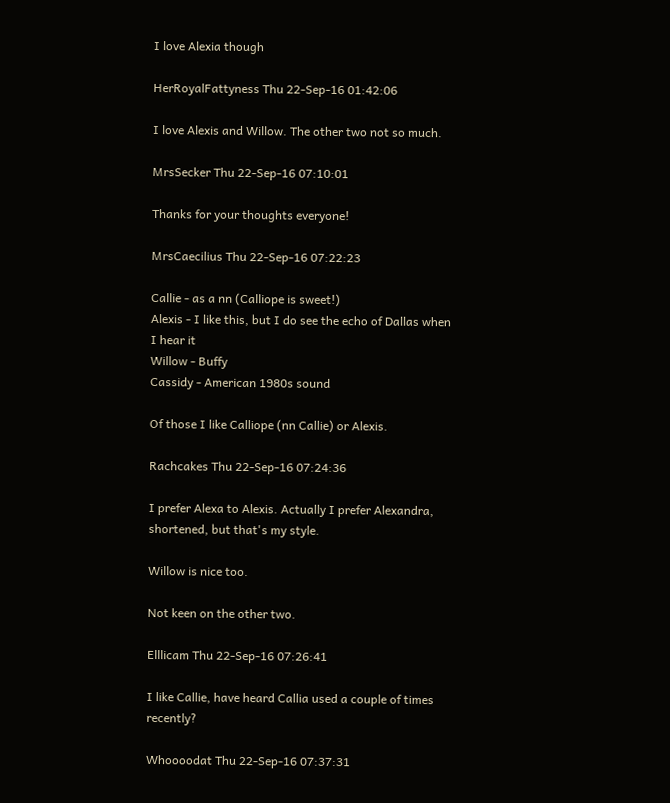I love Alexia though

HerRoyalFattyness Thu 22-Sep-16 01:42:06

I love Alexis and Willow. The other two not so much.

MrsSecker Thu 22-Sep-16 07:10:01

Thanks for your thoughts everyone!

MrsCaecilius Thu 22-Sep-16 07:22:23

Callie - as a nn (Calliope is sweet!)
Alexis - I like this, but I do see the echo of Dallas when I hear it
Willow - Buffy
Cassidy - American 1980s sound

Of those I like Calliope (nn Callie) or Alexis.

Rachcakes Thu 22-Sep-16 07:24:36

I prefer Alexa to Alexis. Actually I prefer Alexandra, shortened, but that's my style.

Willow is nice too.

Not keen on the other two.

Elllicam Thu 22-Sep-16 07:26:41

I like Callie, have heard Callia used a couple of times recently?

Whoooodat Thu 22-Sep-16 07:37:31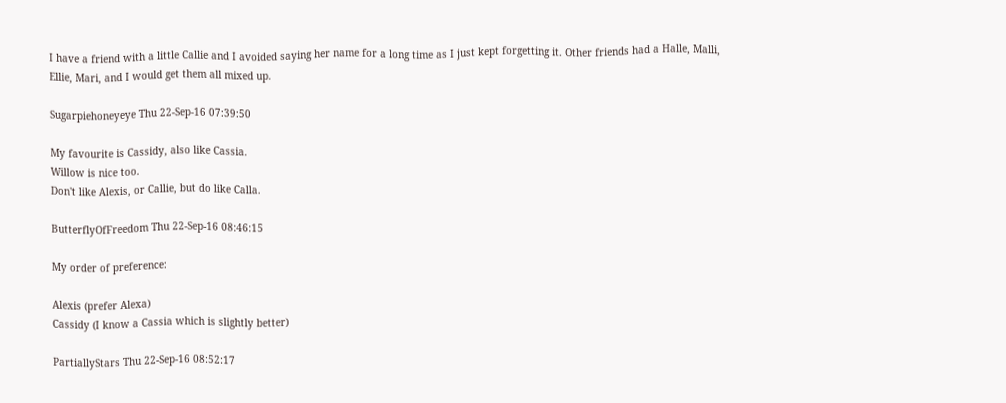I have a friend with a little Callie and I avoided saying her name for a long time as I just kept forgetting it. Other friends had a Halle, Malli, Ellie, Mari, and I would get them all mixed up.

Sugarpiehoneyeye Thu 22-Sep-16 07:39:50

My favourite is Cassidy, also like Cassia.
Willow is nice too.
Don't like Alexis, or Callie, but do like Calla.

ButterflyOfFreedom Thu 22-Sep-16 08:46:15

My order of preference:

Alexis (prefer Alexa)
Cassidy (I know a Cassia which is slightly better)

PartiallyStars Thu 22-Sep-16 08:52:17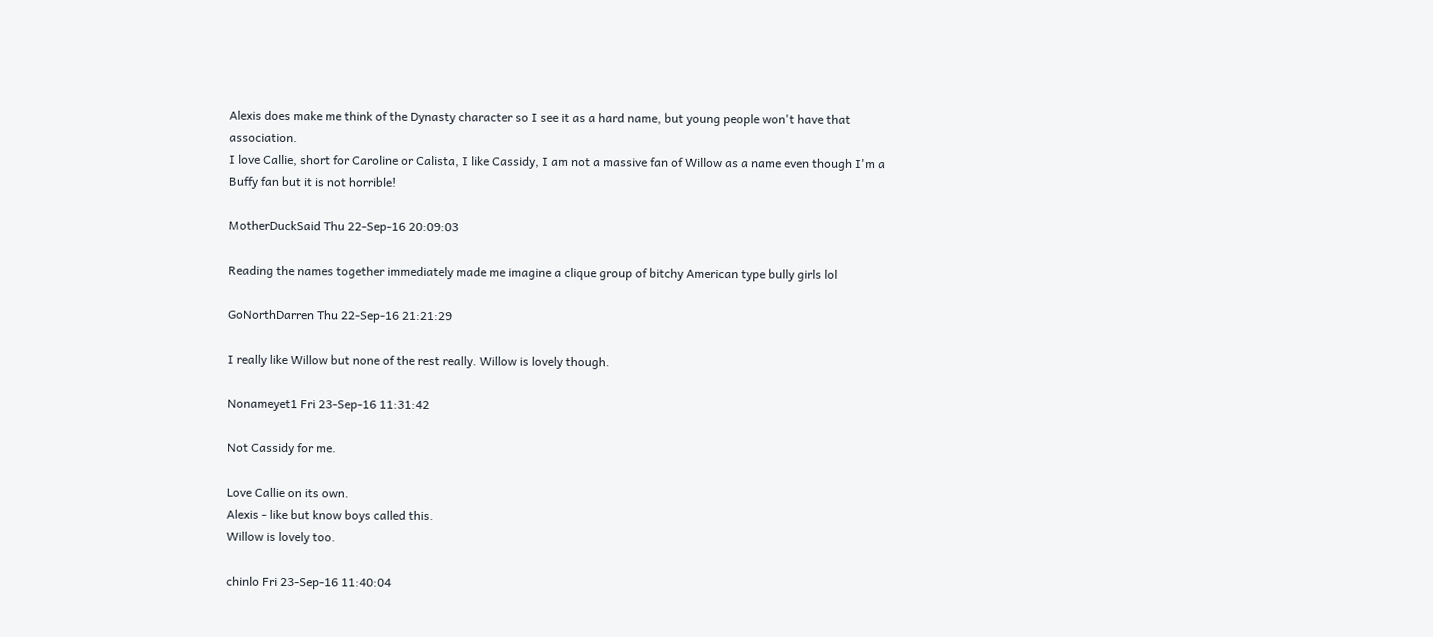Alexis does make me think of the Dynasty character so I see it as a hard name, but young people won't have that association.
I love Callie, short for Caroline or Calista, I like Cassidy, I am not a massive fan of Willow as a name even though I'm a Buffy fan but it is not horrible!

MotherDuckSaid Thu 22-Sep-16 20:09:03

Reading the names together immediately made me imagine a clique group of bitchy American type bully girls lol

GoNorthDarren Thu 22-Sep-16 21:21:29

I really like Willow but none of the rest really. Willow is lovely though.

Nonameyet1 Fri 23-Sep-16 11:31:42

Not Cassidy for me.

Love Callie on its own.
Alexis - like but know boys called this.
Willow is lovely too.

chinlo Fri 23-Sep-16 11:40:04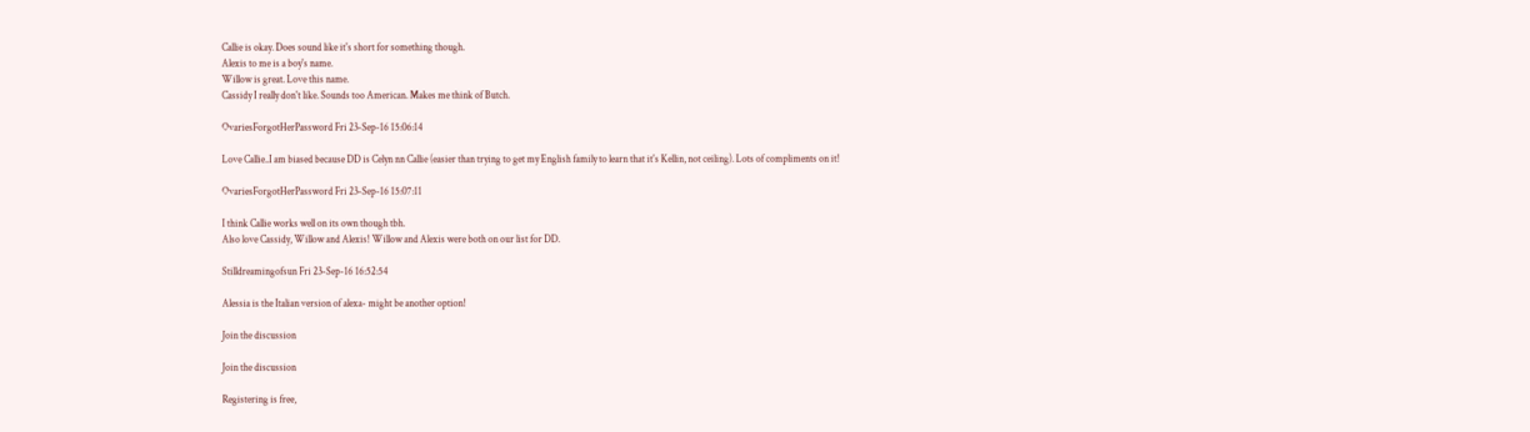Callie is okay. Does sound like it's short for something though.
Alexis to me is a boy's name.
Willow is great. Love this name.
Cassidy I really don't like. Sounds too American. Makes me think of Butch.

OvariesForgotHerPassword Fri 23-Sep-16 15:06:14

Love Callie..I am biased because DD is Celyn nn Callie (easier than trying to get my English family to learn that it's Kellin, not ceiling). Lots of compliments on it!

OvariesForgotHerPassword Fri 23-Sep-16 15:07:11

I think Callie works well on its own though tbh.
Also love Cassidy, Willow and Alexis! Willow and Alexis were both on our list for DD.

Stilldreamingofsun Fri 23-Sep-16 16:52:54

Alessia is the Italian version of alexa- might be another option!

Join the discussion

Join the discussion

Registering is free,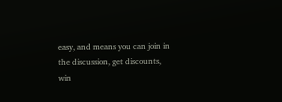easy, and means you can join in the discussion, get discounts, win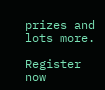prizes and lots more.

Register now